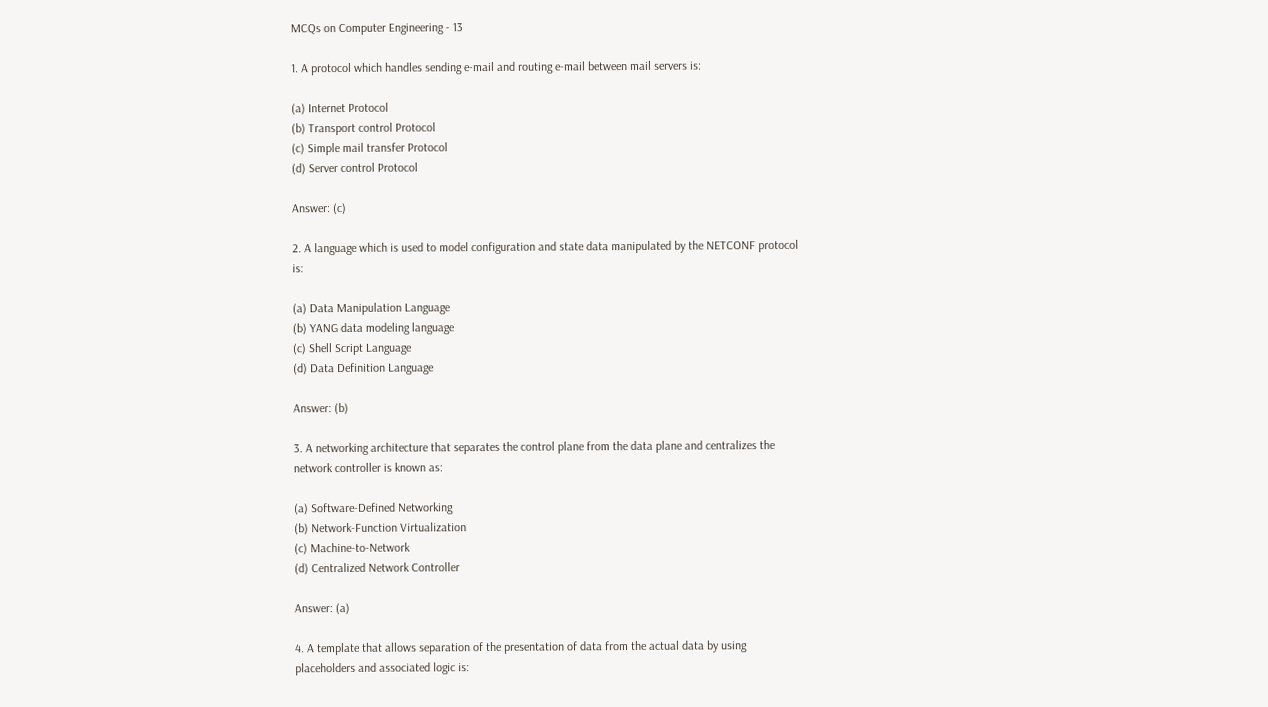MCQs on Computer Engineering - 13

1. A protocol which handles sending e-mail and routing e-mail between mail servers is:

(a) Internet Protocol
(b) Transport control Protocol
(c) Simple mail transfer Protocol
(d) Server control Protocol

Answer: (c)

2. A language which is used to model configuration and state data manipulated by the NETCONF protocol is:

(a) Data Manipulation Language
(b) YANG data modeling language
(c) Shell Script Language
(d) Data Definition Language

Answer: (b)

3. A networking architecture that separates the control plane from the data plane and centralizes the network controller is known as:

(a) Software-Defined Networking
(b) Network-Function Virtualization
(c) Machine-to-Network
(d) Centralized Network Controller

Answer: (a)

4. A template that allows separation of the presentation of data from the actual data by using placeholders and associated logic is: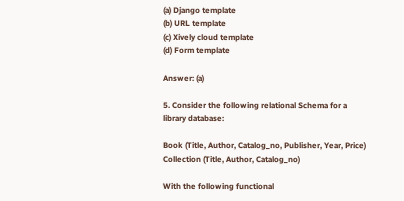(a) Django template
(b) URL template
(c) Xively cloud template
(d) Form template

Answer: (a)

5. Consider the following relational Schema for a library database:

Book (Title, Author, Catalog_no, Publisher, Year, Price)
Collection (Title, Author, Catalog_no)

With the following functional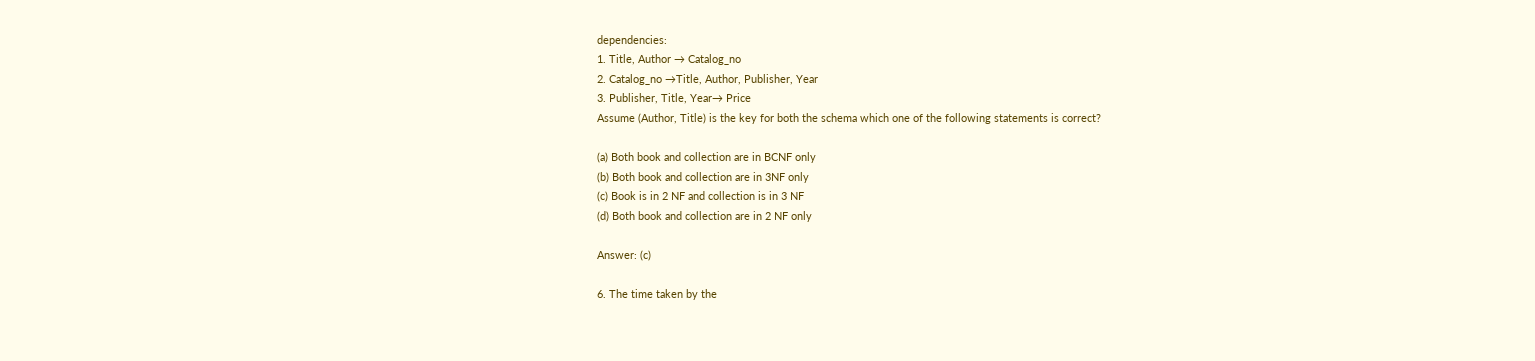dependencies:
1. Title, Author → Catalog_no
2. Catalog_no →Title, Author, Publisher, Year
3. Publisher, Title, Year→ Price
Assume (Author, Title) is the key for both the schema which one of the following statements is correct?

(a) Both book and collection are in BCNF only
(b) Both book and collection are in 3NF only
(c) Book is in 2 NF and collection is in 3 NF
(d) Both book and collection are in 2 NF only

Answer: (c)

6. The time taken by the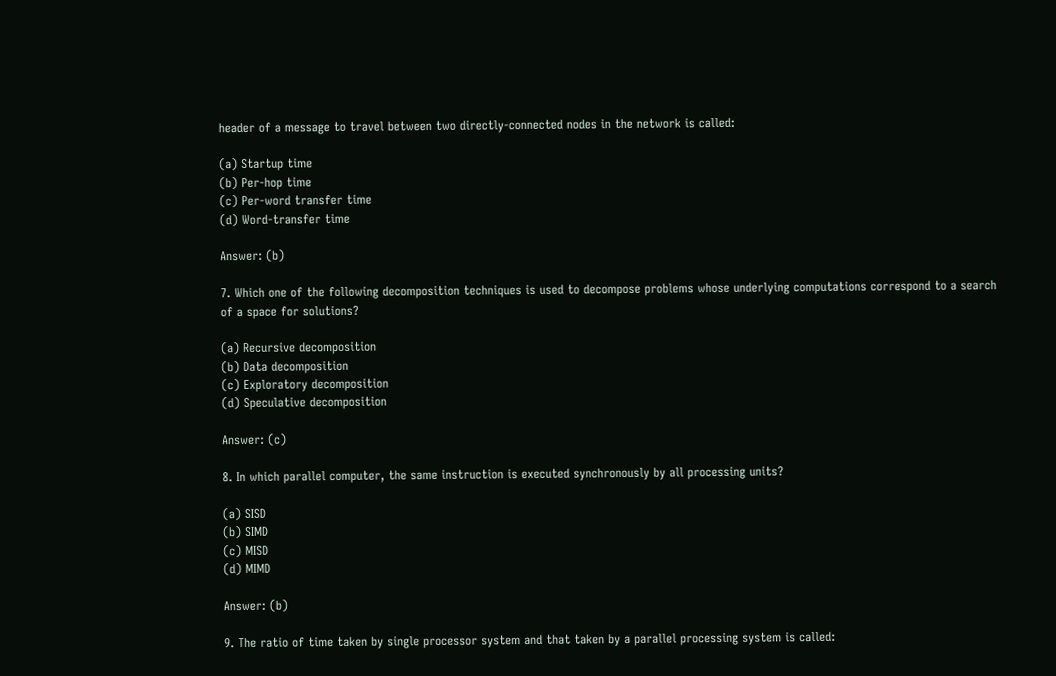header of a message to travel between two directly-connected nodes in the network is called:

(a) Startup time
(b) Per-hop time
(c) Per-word transfer time
(d) Word-transfer time

Answer: (b)

7. Which one of the following decomposition techniques is used to decompose problems whose underlying computations correspond to a search of a space for solutions?

(a) Recursive decomposition
(b) Data decomposition
(c) Exploratory decomposition
(d) Speculative decomposition

Answer: (c)

8. In which parallel computer, the same instruction is executed synchronously by all processing units?

(a) SISD
(b) SIMD
(c) MISD
(d) MIMD

Answer: (b)

9. The ratio of time taken by single processor system and that taken by a parallel processing system is called: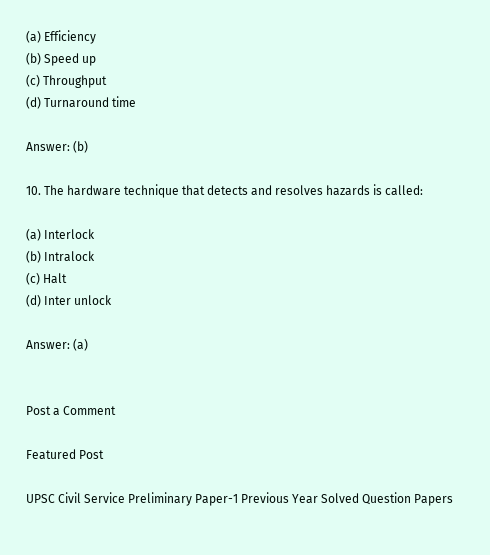(a) Efficiency
(b) Speed up
(c) Throughput
(d) Turnaround time

Answer: (b)

10. The hardware technique that detects and resolves hazards is called:

(a) Interlock
(b) Intralock
(c) Halt
(d) Inter unlock

Answer: (a)


Post a Comment

Featured Post

UPSC Civil Service Preliminary Paper-1 Previous Year Solved Question Papers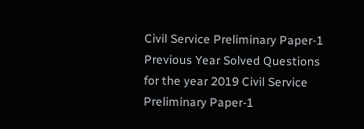Civil Service Preliminary Paper-1 Previous Year Solved Questions for the year 2019 Civil Service Preliminary Paper-1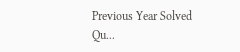Previous Year Solved Qu...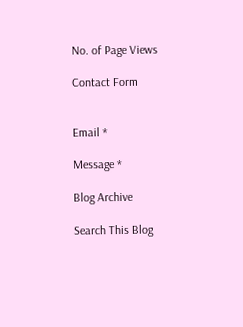No. of Page Views

Contact Form


Email *

Message *

Blog Archive

Search This Blog